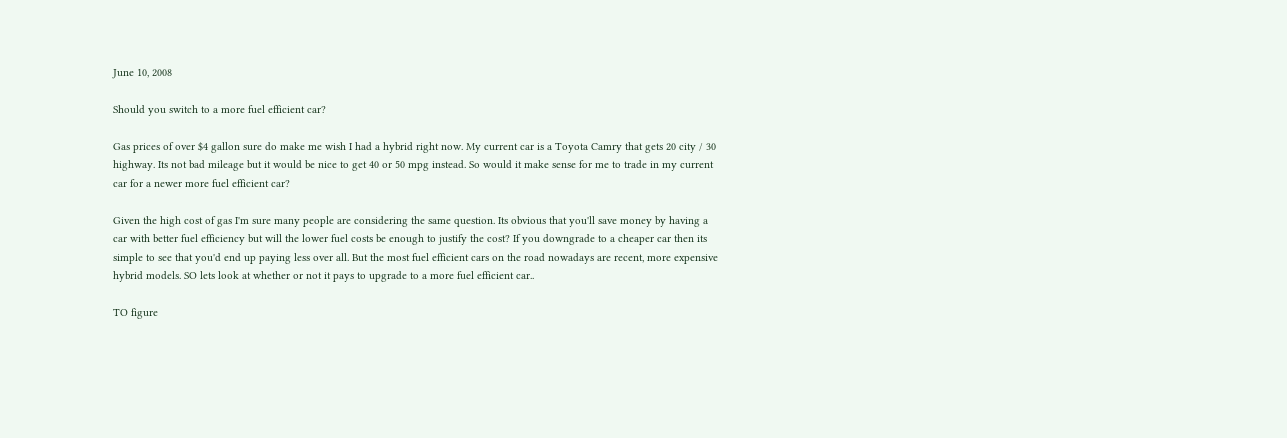June 10, 2008

Should you switch to a more fuel efficient car?

Gas prices of over $4 gallon sure do make me wish I had a hybrid right now. My current car is a Toyota Camry that gets 20 city / 30 highway. Its not bad mileage but it would be nice to get 40 or 50 mpg instead. So would it make sense for me to trade in my current car for a newer more fuel efficient car?

Given the high cost of gas I'm sure many people are considering the same question. Its obvious that you'll save money by having a car with better fuel efficiency but will the lower fuel costs be enough to justify the cost? If you downgrade to a cheaper car then its simple to see that you'd end up paying less over all. But the most fuel efficient cars on the road nowadays are recent, more expensive hybrid models. SO lets look at whether or not it pays to upgrade to a more fuel efficient car..

TO figure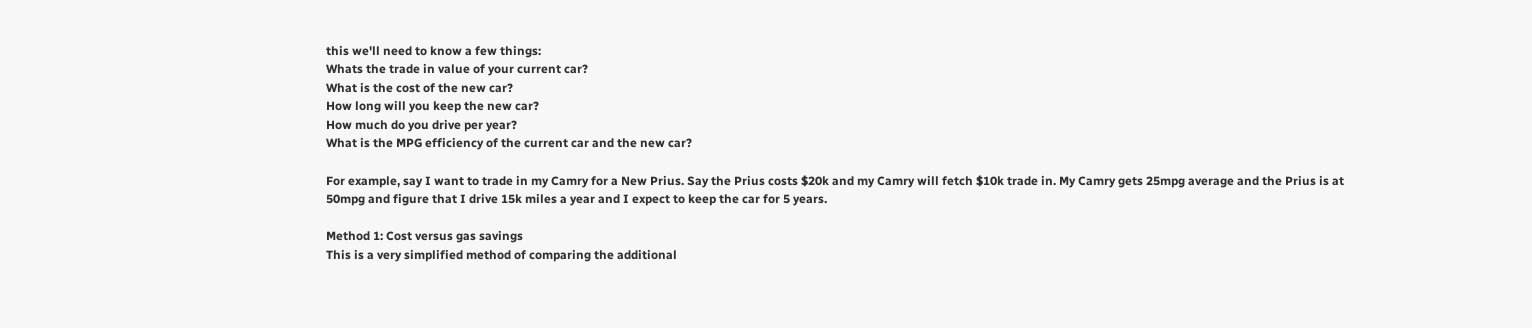this we'll need to know a few things:
Whats the trade in value of your current car?
What is the cost of the new car?
How long will you keep the new car?
How much do you drive per year?
What is the MPG efficiency of the current car and the new car?

For example, say I want to trade in my Camry for a New Prius. Say the Prius costs $20k and my Camry will fetch $10k trade in. My Camry gets 25mpg average and the Prius is at 50mpg and figure that I drive 15k miles a year and I expect to keep the car for 5 years.

Method 1: Cost versus gas savings
This is a very simplified method of comparing the additional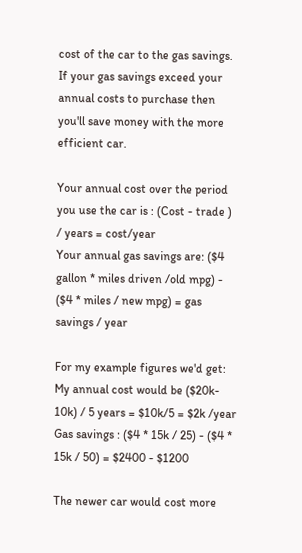cost of the car to the gas savings. If your gas savings exceed your annual costs to purchase then you'll save money with the more efficient car.

Your annual cost over the period you use the car is : (Cost - trade ) / years = cost/year
Your annual gas savings are: ($4 gallon * miles driven /old mpg) - ($4 * miles / new mpg) = gas savings / year

For my example figures we'd get:
My annual cost would be ($20k- 10k) / 5 years = $10k/5 = $2k /year
Gas savings : ($4 * 15k / 25) - ($4 * 15k / 50) = $2400 - $1200

The newer car would cost more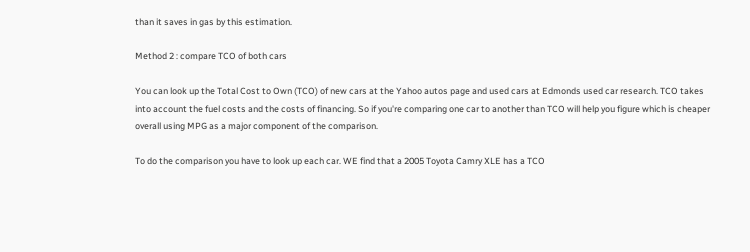than it saves in gas by this estimation.

Method 2 : compare TCO of both cars

You can look up the Total Cost to Own (TCO) of new cars at the Yahoo autos page and used cars at Edmonds used car research. TCO takes into account the fuel costs and the costs of financing. So if you're comparing one car to another than TCO will help you figure which is cheaper overall using MPG as a major component of the comparison.

To do the comparison you have to look up each car. WE find that a 2005 Toyota Camry XLE has a TCO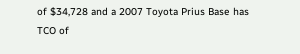of $34,728 and a 2007 Toyota Prius Base has TCO of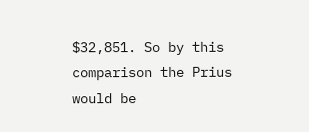$32,851. So by this comparison the Prius would be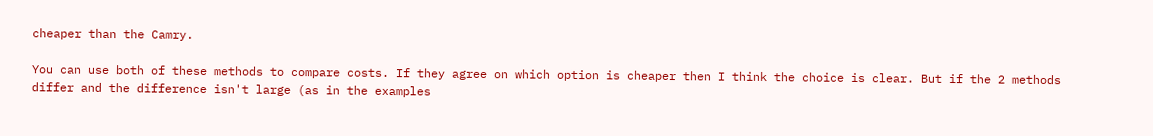cheaper than the Camry.

You can use both of these methods to compare costs. If they agree on which option is cheaper then I think the choice is clear. But if the 2 methods differ and the difference isn't large (as in the examples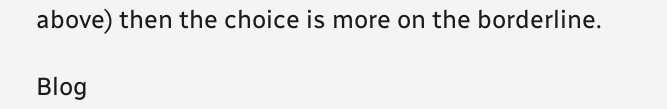above) then the choice is more on the borderline.

Blog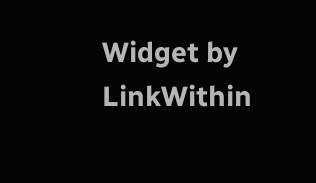Widget by LinkWithin